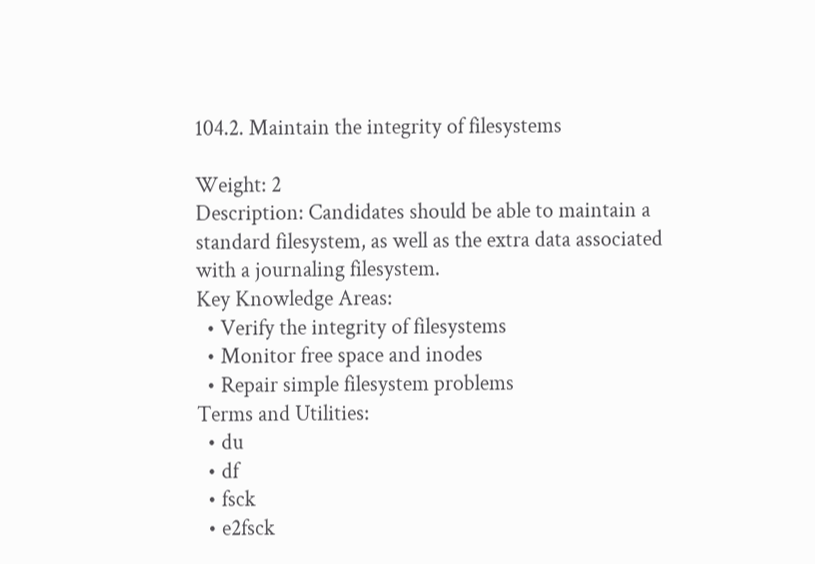104.2. Maintain the integrity of filesystems

Weight: 2
Description: Candidates should be able to maintain a standard filesystem, as well as the extra data associated with a journaling filesystem.
Key Knowledge Areas:
  • Verify the integrity of filesystems
  • Monitor free space and inodes
  • Repair simple filesystem problems
Terms and Utilities:
  • du
  • df
  • fsck
  • e2fsck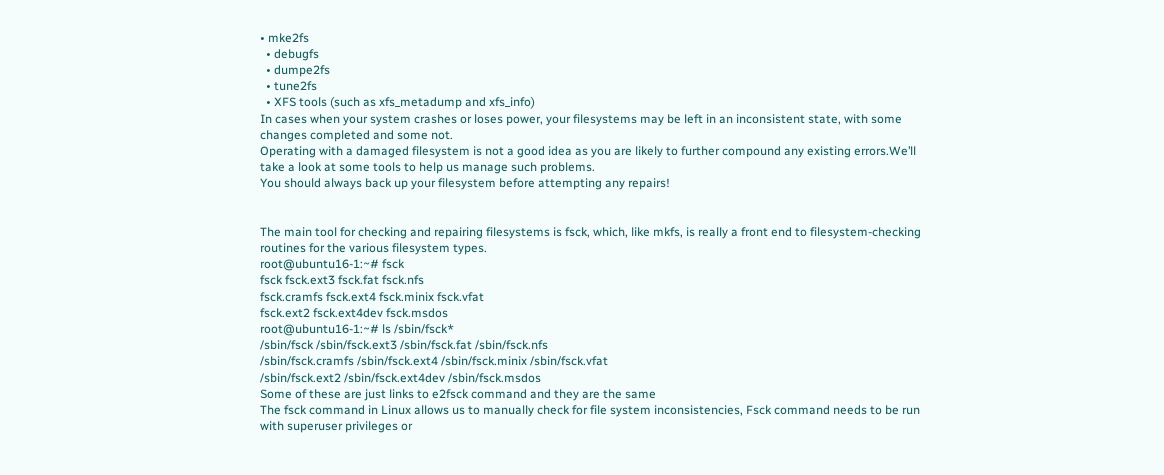• mke2fs
  • debugfs
  • dumpe2fs
  • tune2fs
  • XFS tools (such as xfs_metadump and xfs_info)
In cases when your system crashes or loses power, your filesystems may be left in an inconsistent state, with some changes completed and some not.
Operating with a damaged filesystem is not a good idea as you are likely to further compound any existing errors.We’ll take a look at some tools to help us manage such problems.
You should always back up your filesystem before attempting any repairs!


The main tool for checking and repairing filesystems is fsck, which, like mkfs, is really a front end to filesystem-checking routines for the various filesystem types.
root@ubuntu16-1:~# fsck
fsck fsck.ext3 fsck.fat fsck.nfs
fsck.cramfs fsck.ext4 fsck.minix fsck.vfat
fsck.ext2 fsck.ext4dev fsck.msdos
root@ubuntu16-1:~# ls /sbin/fsck*
/sbin/fsck /sbin/fsck.ext3 /sbin/fsck.fat /sbin/fsck.nfs
/sbin/fsck.cramfs /sbin/fsck.ext4 /sbin/fsck.minix /sbin/fsck.vfat
/sbin/fsck.ext2 /sbin/fsck.ext4dev /sbin/fsck.msdos
Some of these are just links to e2fsck command and they are the same
The fsck command in Linux allows us to manually check for file system inconsistencies, Fsck command needs to be run with superuser privileges or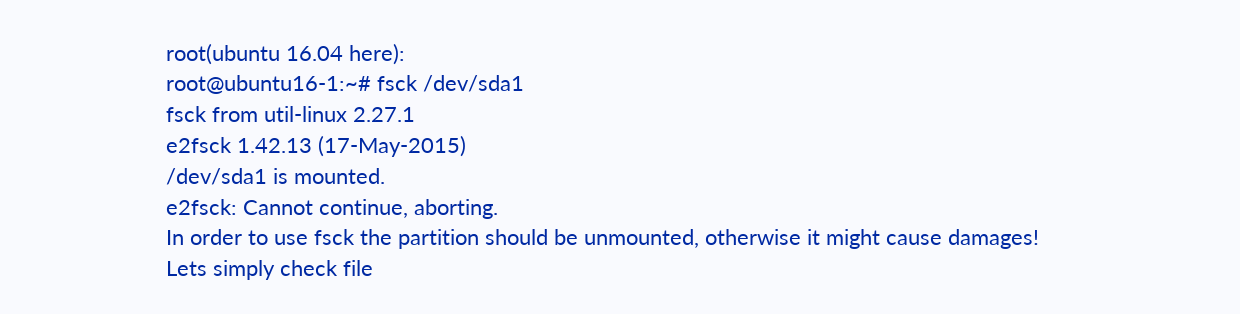root(ubuntu 16.04 here):
root@ubuntu16-1:~# fsck /dev/sda1
fsck from util-linux 2.27.1
e2fsck 1.42.13 (17-May-2015)
/dev/sda1 is mounted.
e2fsck: Cannot continue, aborting.
In order to use fsck the partition should be unmounted, otherwise it might cause damages!
Lets simply check file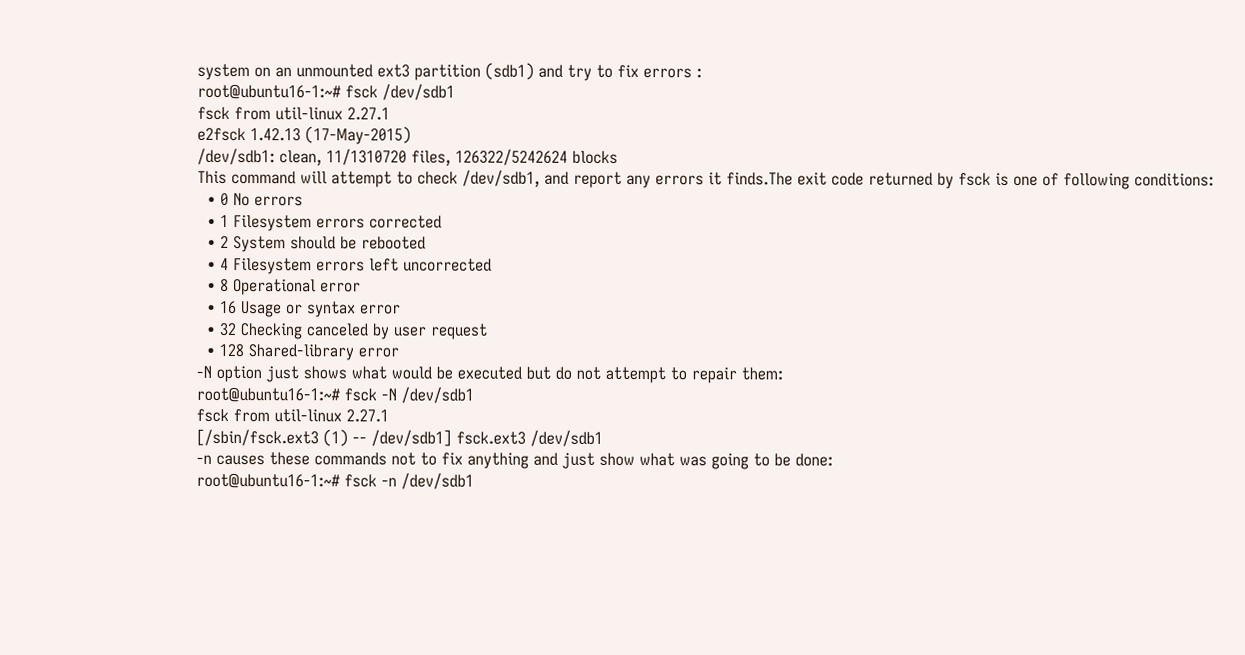system on an unmounted ext3 partition (sdb1) and try to fix errors :
root@ubuntu16-1:~# fsck /dev/sdb1
fsck from util-linux 2.27.1
e2fsck 1.42.13 (17-May-2015)
/dev/sdb1: clean, 11/1310720 files, 126322/5242624 blocks
This command will attempt to check /dev/sdb1, and report any errors it finds.The exit code returned by fsck is one of following conditions:
  • 0 No errors
  • 1 Filesystem errors corrected
  • 2 System should be rebooted
  • 4 Filesystem errors left uncorrected
  • 8 Operational error
  • 16 Usage or syntax error
  • 32 Checking canceled by user request
  • 128 Shared-library error
-N option just shows what would be executed but do not attempt to repair them:
root@ubuntu16-1:~# fsck -N /dev/sdb1
fsck from util-linux 2.27.1
[/sbin/fsck.ext3 (1) -- /dev/sdb1] fsck.ext3 /dev/sdb1
-n causes these commands not to fix anything and just show what was going to be done:
root@ubuntu16-1:~# fsck -n /dev/sdb1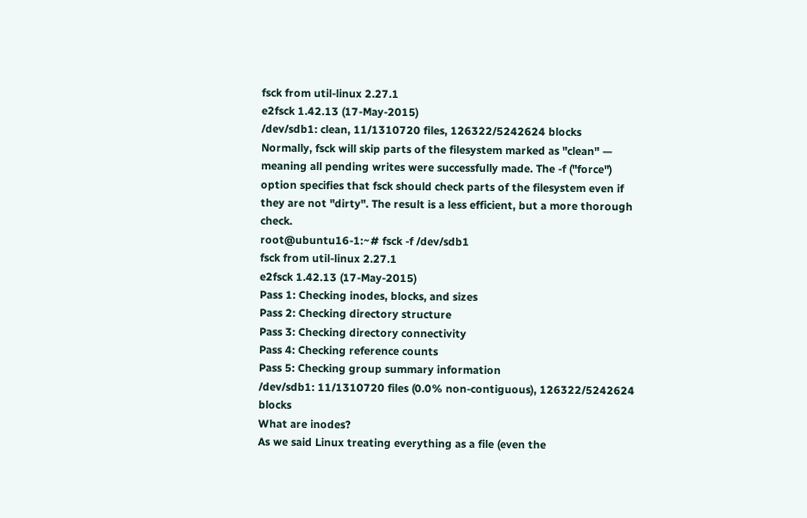fsck from util-linux 2.27.1
e2fsck 1.42.13 (17-May-2015)
/dev/sdb1: clean, 11/1310720 files, 126322/5242624 blocks
Normally, fsck will skip parts of the filesystem marked as "clean" — meaning all pending writes were successfully made. The -f ("force") option specifies that fsck should check parts of the filesystem even if they are not "dirty". The result is a less efficient, but a more thorough check.
root@ubuntu16-1:~# fsck -f /dev/sdb1
fsck from util-linux 2.27.1
e2fsck 1.42.13 (17-May-2015)
Pass 1: Checking inodes, blocks, and sizes
Pass 2: Checking directory structure
Pass 3: Checking directory connectivity
Pass 4: Checking reference counts
Pass 5: Checking group summary information
/dev/sdb1: 11/1310720 files (0.0% non-contiguous), 126322/5242624 blocks
What are inodes?
As we said Linux treating everything as a file (even the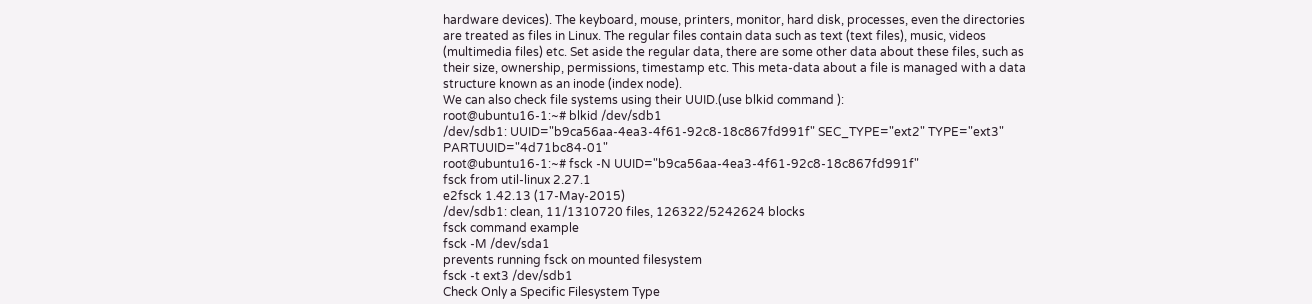hardware devices). The keyboard, mouse, printers, monitor, hard disk, processes, even the directories are treated as files in Linux. The regular files contain data such as text (text files), music, videos (multimedia files) etc. Set aside the regular data, there are some other data about these files, such as their size, ownership, permissions, timestamp etc. This meta-data about a file is managed with a data structure known as an inode (index node).
We can also check file systems using their UUID.(use blkid command ):
root@ubuntu16-1:~# blkid /dev/sdb1
/dev/sdb1: UUID="b9ca56aa-4ea3-4f61-92c8-18c867fd991f" SEC_TYPE="ext2" TYPE="ext3" PARTUUID="4d71bc84-01"
root@ubuntu16-1:~# fsck -N UUID="b9ca56aa-4ea3-4f61-92c8-18c867fd991f"
fsck from util-linux 2.27.1
e2fsck 1.42.13 (17-May-2015)
/dev/sdb1: clean, 11/1310720 files, 126322/5242624 blocks
fsck command example
fsck -M /dev/sda1
prevents running fsck on mounted filesystem
fsck -t ext3 /dev/sdb1
Check Only a Specific Filesystem Type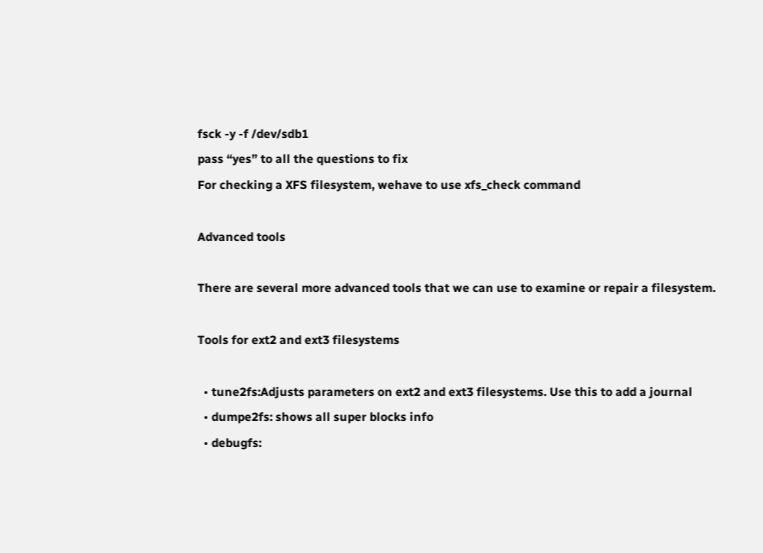fsck -y -f /dev/sdb1
pass “yes” to all the questions to fix
For checking a XFS filesystem, wehave to use xfs_check command

Advanced tools

There are several more advanced tools that we can use to examine or repair a filesystem.

Tools for ext2 and ext3 filesystems

  • tune2fs:Adjusts parameters on ext2 and ext3 filesystems. Use this to add a journal
  • dumpe2fs: shows all super blocks info
  • debugfs: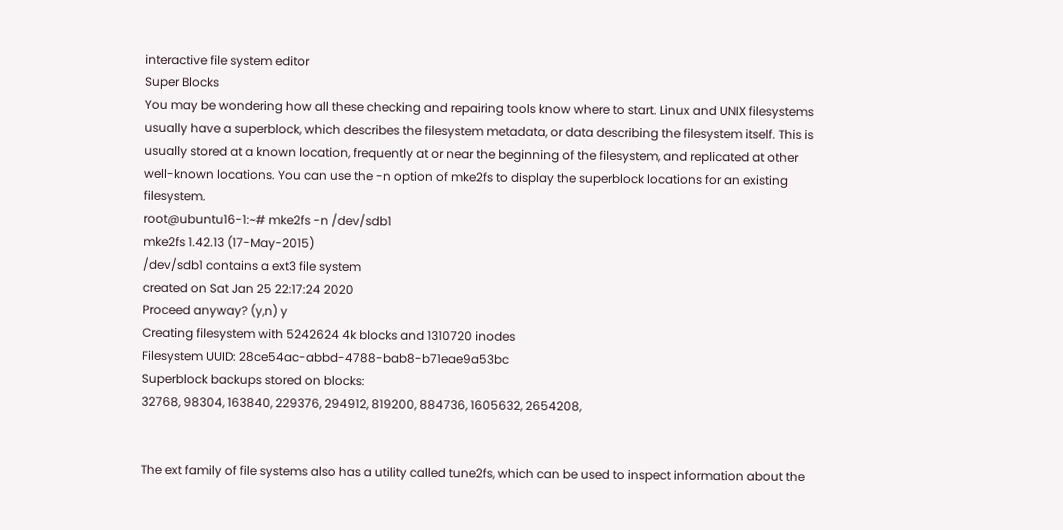interactive file system editor
Super Blocks
You may be wondering how all these checking and repairing tools know where to start. Linux and UNIX filesystems usually have a superblock, which describes the filesystem metadata, or data describing the filesystem itself. This is usually stored at a known location, frequently at or near the beginning of the filesystem, and replicated at other well-known locations. You can use the -n option of mke2fs to display the superblock locations for an existing filesystem.
root@ubuntu16-1:~# mke2fs -n /dev/sdb1
mke2fs 1.42.13 (17-May-2015)
/dev/sdb1 contains a ext3 file system
created on Sat Jan 25 22:17:24 2020
Proceed anyway? (y,n) y
Creating filesystem with 5242624 4k blocks and 1310720 inodes
Filesystem UUID: 28ce54ac-abbd-4788-bab8-b71eae9a53bc
Superblock backups stored on blocks:
32768, 98304, 163840, 229376, 294912, 819200, 884736, 1605632, 2654208,


The ext family of file systems also has a utility called tune2fs, which can be used to inspect information about the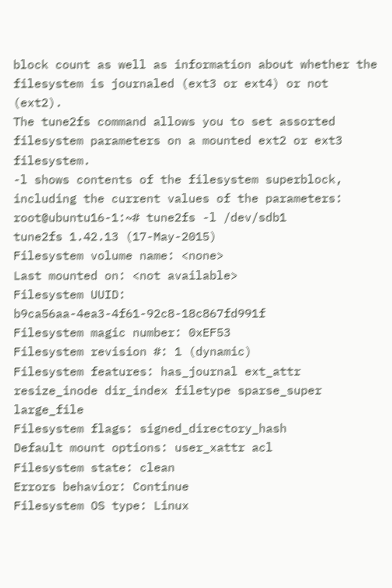block count as well as information about whether the filesystem is journaled (ext3 or ext4) or not (ext2).
The tune2fs command allows you to set assorted filesystem parameters on a mounted ext2 or ext3 filesystem.
-l shows contents of the filesystem superblock, including the current values of the parameters:
root@ubuntu16-1:~# tune2fs -l /dev/sdb1
tune2fs 1.42.13 (17-May-2015)
Filesystem volume name: <none>
Last mounted on: <not available>
Filesystem UUID: b9ca56aa-4ea3-4f61-92c8-18c867fd991f
Filesystem magic number: 0xEF53
Filesystem revision #: 1 (dynamic)
Filesystem features: has_journal ext_attr resize_inode dir_index filetype sparse_super large_file
Filesystem flags: signed_directory_hash
Default mount options: user_xattr acl
Filesystem state: clean
Errors behavior: Continue
Filesystem OS type: Linux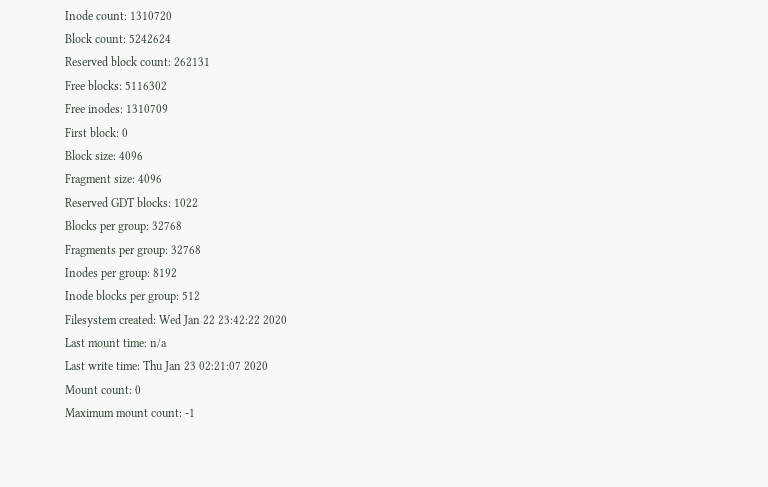Inode count: 1310720
Block count: 5242624
Reserved block count: 262131
Free blocks: 5116302
Free inodes: 1310709
First block: 0
Block size: 4096
Fragment size: 4096
Reserved GDT blocks: 1022
Blocks per group: 32768
Fragments per group: 32768
Inodes per group: 8192
Inode blocks per group: 512
Filesystem created: Wed Jan 22 23:42:22 2020
Last mount time: n/a
Last write time: Thu Jan 23 02:21:07 2020
Mount count: 0
Maximum mount count: -1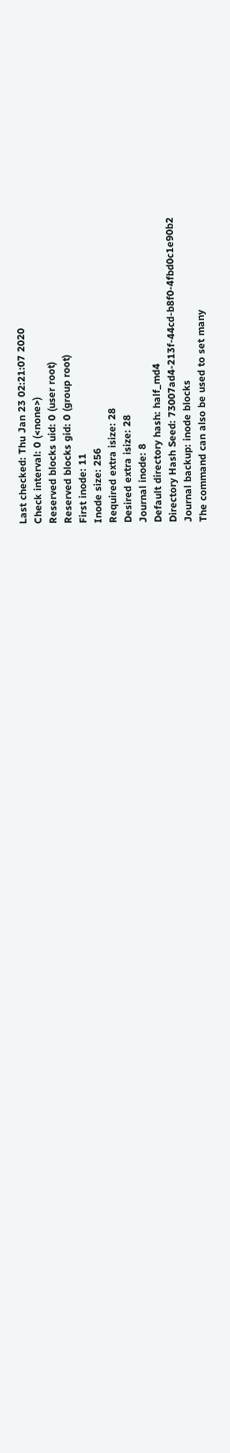Last checked: Thu Jan 23 02:21:07 2020
Check interval: 0 (<none>)
Reserved blocks uid: 0 (user root)
Reserved blocks gid: 0 (group root)
First inode: 11
Inode size: 256
Required extra isize: 28
Desired extra isize: 28
Journal inode: 8
Default directory hash: half_md4
Directory Hash Seed: 73007ad4-213f-44cd-b8f0-4fbd0c1e90b2
Journal backup: inode blocks
The command can also be used to set many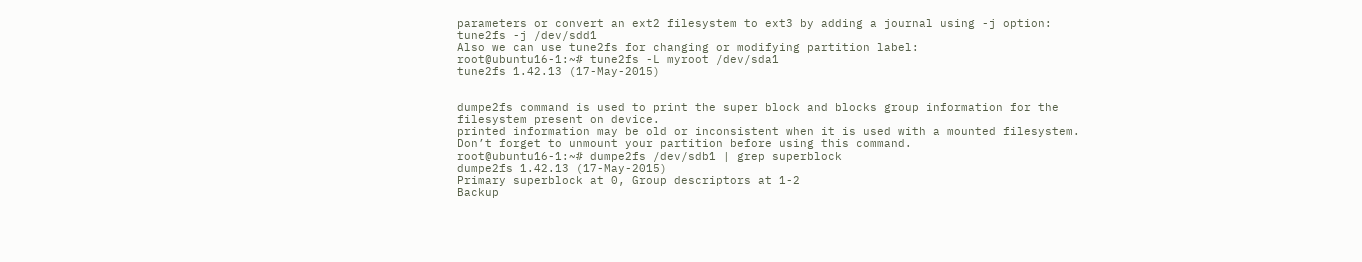parameters or convert an ext2 filesystem to ext3 by adding a journal using -j option: tune2fs -j /dev/sdd1
Also we can use tune2fs for changing or modifying partition label:
root@ubuntu16-1:~# tune2fs -L myroot /dev/sda1
tune2fs 1.42.13 (17-May-2015)


dumpe2fs command is used to print the super block and blocks group information for the filesystem present on device.
printed information may be old or inconsistent when it is used with a mounted filesystem. Don’t forget to unmount your partition before using this command.
root@ubuntu16-1:~# dumpe2fs /dev/sdb1 | grep superblock
dumpe2fs 1.42.13 (17-May-2015)
Primary superblock at 0, Group descriptors at 1-2
Backup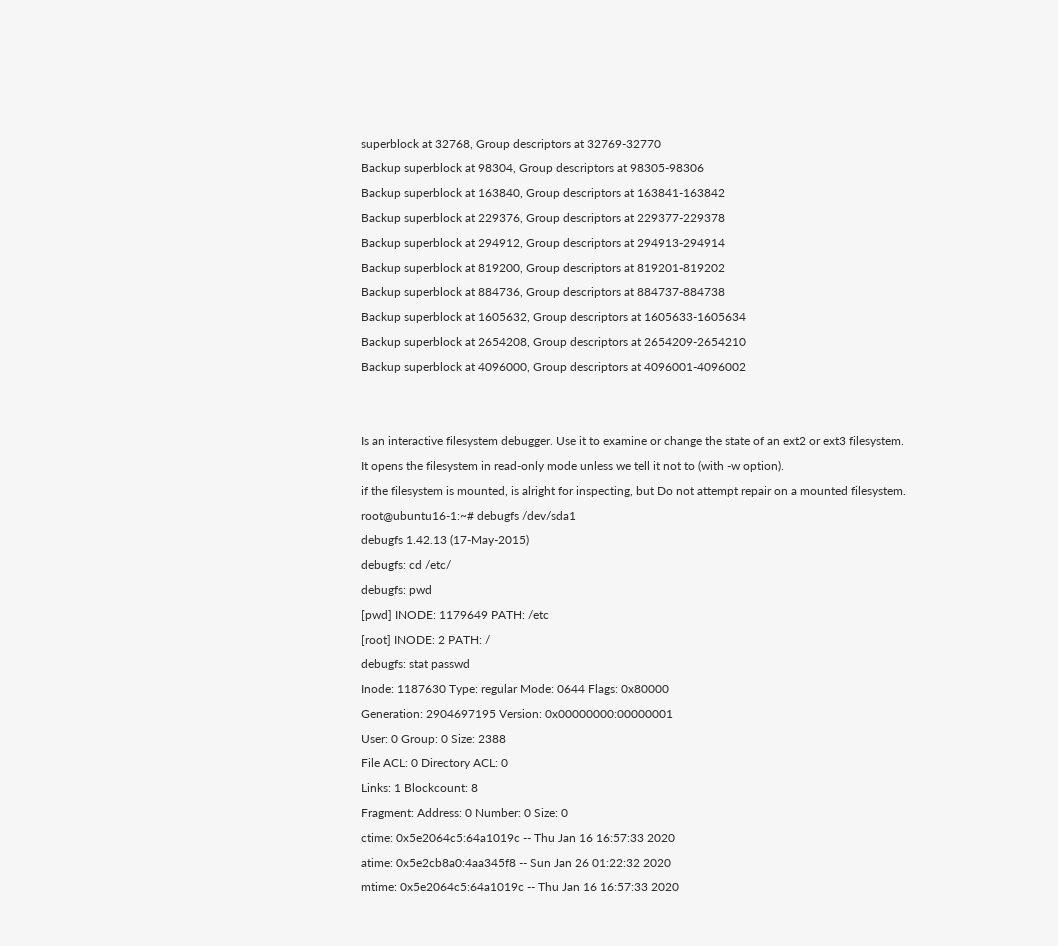superblock at 32768, Group descriptors at 32769-32770
Backup superblock at 98304, Group descriptors at 98305-98306
Backup superblock at 163840, Group descriptors at 163841-163842
Backup superblock at 229376, Group descriptors at 229377-229378
Backup superblock at 294912, Group descriptors at 294913-294914
Backup superblock at 819200, Group descriptors at 819201-819202
Backup superblock at 884736, Group descriptors at 884737-884738
Backup superblock at 1605632, Group descriptors at 1605633-1605634
Backup superblock at 2654208, Group descriptors at 2654209-2654210
Backup superblock at 4096000, Group descriptors at 4096001-4096002


Is an interactive filesystem debugger. Use it to examine or change the state of an ext2 or ext3 filesystem. It opens the filesystem in read-only mode unless we tell it not to (with -w option).
if the filesystem is mounted, is alright for inspecting, but Do not attempt repair on a mounted filesystem.
root@ubuntu16-1:~# debugfs /dev/sda1
debugfs 1.42.13 (17-May-2015)
debugfs: cd /etc/
debugfs: pwd
[pwd] INODE: 1179649 PATH: /etc
[root] INODE: 2 PATH: /
debugfs: stat passwd
Inode: 1187630 Type: regular Mode: 0644 Flags: 0x80000
Generation: 2904697195 Version: 0x00000000:00000001
User: 0 Group: 0 Size: 2388
File ACL: 0 Directory ACL: 0
Links: 1 Blockcount: 8
Fragment: Address: 0 Number: 0 Size: 0
ctime: 0x5e2064c5:64a1019c -- Thu Jan 16 16:57:33 2020
atime: 0x5e2cb8a0:4aa345f8 -- Sun Jan 26 01:22:32 2020
mtime: 0x5e2064c5:64a1019c -- Thu Jan 16 16:57:33 2020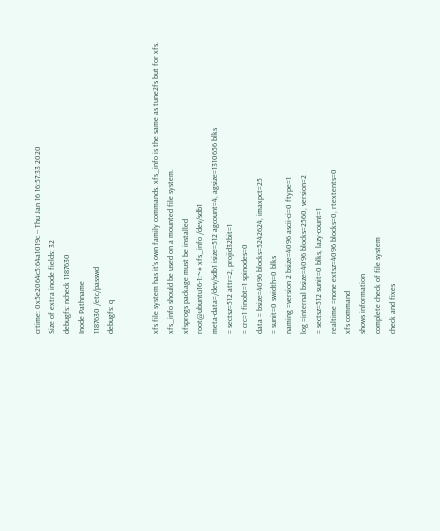crtime: 0x5e2064c5:64a1019c -- Thu Jan 16 16:57:33 2020
Size of extra inode fields: 32
debugfs: ncheck 1187630
Inode Pathname
1187630 /etc/passwd
debugfs: q


xfs file system has it's own family commands. xfs_info is the same as tune2fs but for xfs.
xfs_info should be used on a mounted file system.
xfsprogs package must be installed
root@ubuntu16-1:~# xfs_info /dev/sdb1
meta-data=/dev/sdb1 isize=512 agcount=4, agsize=1310656 blks
= sectsz=512 attr=2, projid32bit=1
= crc=1 finobt=1 spinodes=0
data = bsize=4096 blocks=5242624, imaxpct=25
= sunit=0 swidth=0 blks
naming =version 2 bsize=4096 ascii-ci=0 ftype=1
log =internal bsize=4096 blocks=2560, version=2
= sectsz=512 sunit=0 blks, lazy-count=1
realtime =none extsz=4096 blocks=0, rtextents=0
xfs command
shows information
complete check of file system
check and fixes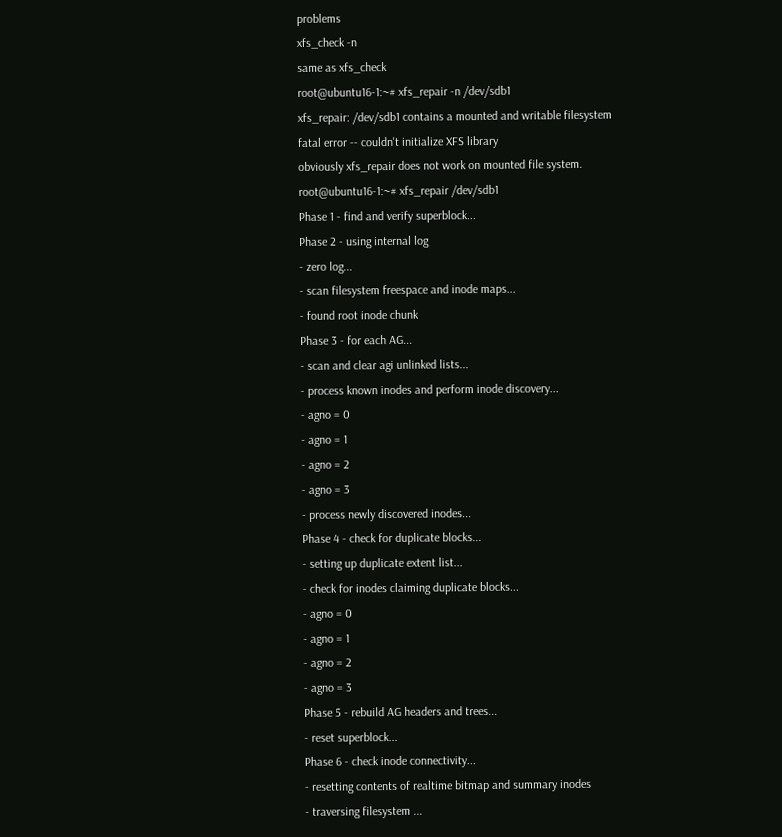problems
xfs_check -n
same as xfs_check
root@ubuntu16-1:~# xfs_repair -n /dev/sdb1
xfs_repair: /dev/sdb1 contains a mounted and writable filesystem
fatal error -- couldn't initialize XFS library
obviously xfs_repair does not work on mounted file system.
root@ubuntu16-1:~# xfs_repair /dev/sdb1
Phase 1 - find and verify superblock...
Phase 2 - using internal log
- zero log...
- scan filesystem freespace and inode maps...
- found root inode chunk
Phase 3 - for each AG...
- scan and clear agi unlinked lists...
- process known inodes and perform inode discovery...
- agno = 0
- agno = 1
- agno = 2
- agno = 3
- process newly discovered inodes...
Phase 4 - check for duplicate blocks...
- setting up duplicate extent list...
- check for inodes claiming duplicate blocks...
- agno = 0
- agno = 1
- agno = 2
- agno = 3
Phase 5 - rebuild AG headers and trees...
- reset superblock...
Phase 6 - check inode connectivity...
- resetting contents of realtime bitmap and summary inodes
- traversing filesystem ...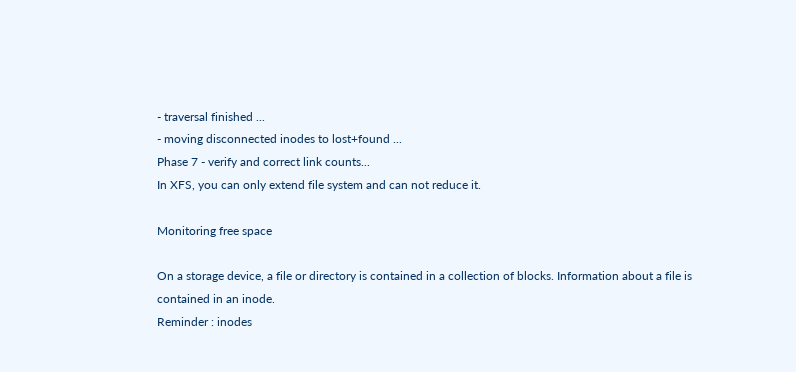- traversal finished ...
- moving disconnected inodes to lost+found ...
Phase 7 - verify and correct link counts...
In XFS, you can only extend file system and can not reduce it.

Monitoring free space

On a storage device, a file or directory is contained in a collection of blocks. Information about a file is contained in an inode.
Reminder : inodes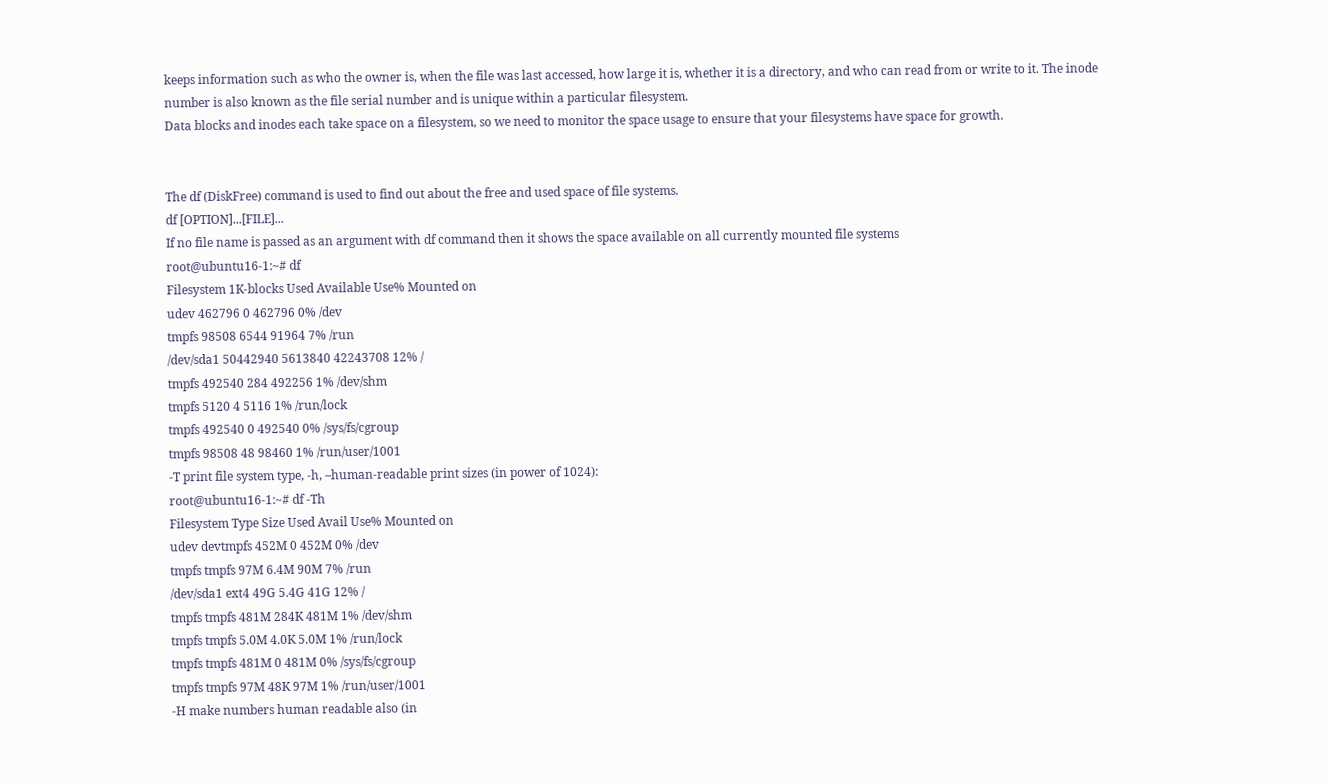keeps information such as who the owner is, when the file was last accessed, how large it is, whether it is a directory, and who can read from or write to it. The inode number is also known as the file serial number and is unique within a particular filesystem.
Data blocks and inodes each take space on a filesystem, so we need to monitor the space usage to ensure that your filesystems have space for growth.


The df (DiskFree) command is used to find out about the free and used space of file systems.
df [OPTION]...[FILE]...
If no file name is passed as an argument with df command then it shows the space available on all currently mounted file systems
root@ubuntu16-1:~# df
Filesystem 1K-blocks Used Available Use% Mounted on
udev 462796 0 462796 0% /dev
tmpfs 98508 6544 91964 7% /run
/dev/sda1 50442940 5613840 42243708 12% /
tmpfs 492540 284 492256 1% /dev/shm
tmpfs 5120 4 5116 1% /run/lock
tmpfs 492540 0 492540 0% /sys/fs/cgroup
tmpfs 98508 48 98460 1% /run/user/1001
-T print file system type, -h, –human-readable print sizes (in power of 1024):
root@ubuntu16-1:~# df -Th
Filesystem Type Size Used Avail Use% Mounted on
udev devtmpfs 452M 0 452M 0% /dev
tmpfs tmpfs 97M 6.4M 90M 7% /run
/dev/sda1 ext4 49G 5.4G 41G 12% /
tmpfs tmpfs 481M 284K 481M 1% /dev/shm
tmpfs tmpfs 5.0M 4.0K 5.0M 1% /run/lock
tmpfs tmpfs 481M 0 481M 0% /sys/fs/cgroup
tmpfs tmpfs 97M 48K 97M 1% /run/user/1001
-H make numbers human readable also (in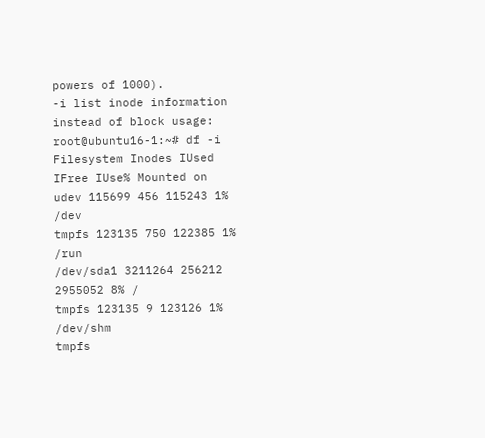powers of 1000).
-i list inode information instead of block usage:
root@ubuntu16-1:~# df -i
Filesystem Inodes IUsed IFree IUse% Mounted on
udev 115699 456 115243 1% /dev
tmpfs 123135 750 122385 1% /run
/dev/sda1 3211264 256212 2955052 8% /
tmpfs 123135 9 123126 1% /dev/shm
tmpfs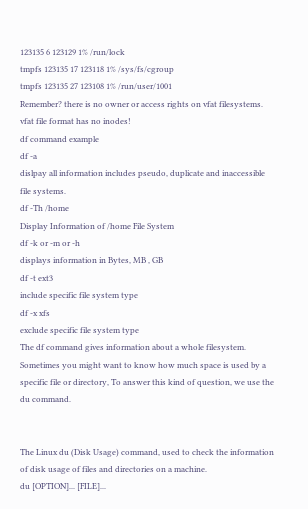123135 6 123129 1% /run/lock
tmpfs 123135 17 123118 1% /sys/fs/cgroup
tmpfs 123135 27 123108 1% /run/user/1001
Remember? there is no owner or access rights on vfat filesystems. vfat file format has no inodes!
df command example
df -a
dislpay all information includes pseudo, duplicate and inaccessible file systems.
df -Th /home
Display Information of /home File System
df -k or -m or -h
displays information in Bytes, MB , GB
df -t ext3
include specific file system type
df -x xfs
exclude specific file system type
The df command gives information about a whole filesystem. Sometimes you might want to know how much space is used by a specific file or directory, To answer this kind of question, we use the du command.


The Linux du (Disk Usage) command, used to check the information of disk usage of files and directories on a machine.
du [OPTION]... [FILE]...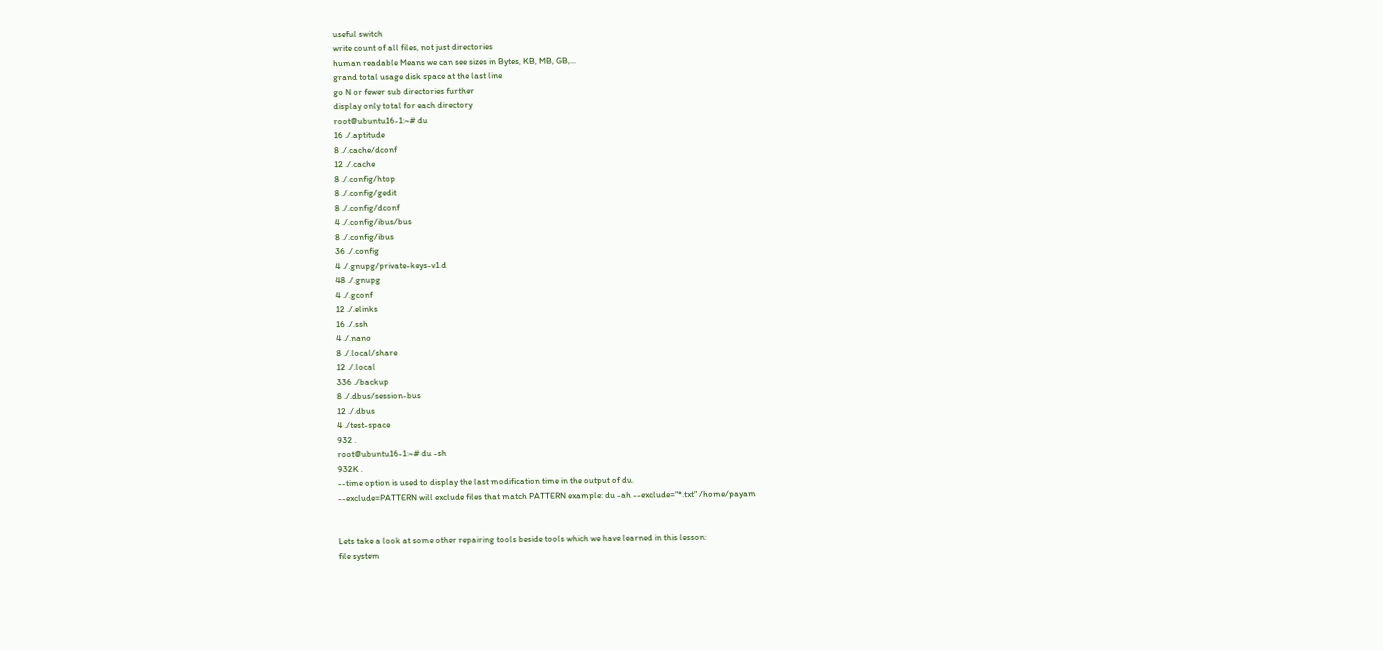useful switch
write count of all files, not just directories
human readable Means we can see sizes in Bytes, KB, MB, GB,...
grand total usage disk space at the last line
go N or fewer sub directories further
display only total for each directory
root@ubuntu16-1:~# du
16 ./.aptitude
8 ./.cache/dconf
12 ./.cache
8 ./.config/htop
8 ./.config/gedit
8 ./.config/dconf
4 ./.config/ibus/bus
8 ./.config/ibus
36 ./.config
4 ./.gnupg/private-keys-v1.d
48 ./.gnupg
4 ./.gconf
12 ./.elinks
16 ./.ssh
4 ./.nano
8 ./.local/share
12 ./.local
336 ./backup
8 ./.dbus/session-bus
12 ./.dbus
4 ./test-space
932 .
root@ubuntu16-1:~# du -sh
932K .
--time option is used to display the last modification time in the output of du.
--exclude=PATTERN will exclude files that match PATTERN example: du -ah --exclude="*.txt" /home/payam


Lets take a look at some other repairing tools beside tools which we have learned in this lesson:
file system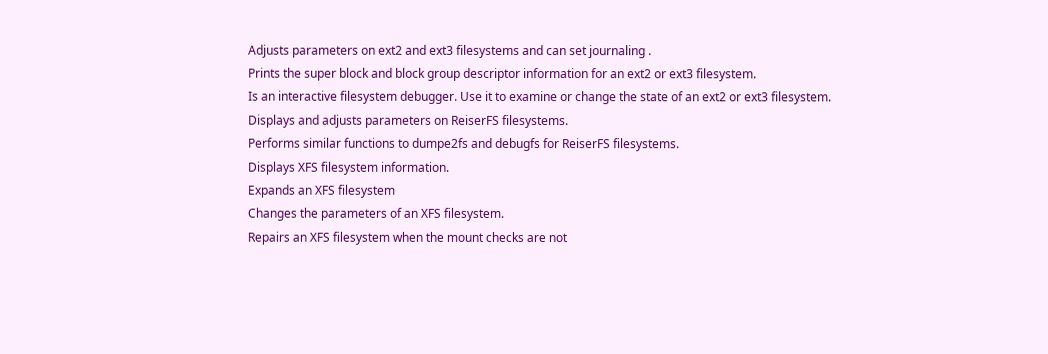Adjusts parameters on ext2 and ext3 filesystems and can set journaling .
Prints the super block and block group descriptor information for an ext2 or ext3 filesystem.
Is an interactive filesystem debugger. Use it to examine or change the state of an ext2 or ext3 filesystem.
Displays and adjusts parameters on ReiserFS filesystems.
Performs similar functions to dumpe2fs and debugfs for ReiserFS filesystems.
Displays XFS filesystem information.
Expands an XFS filesystem
Changes the parameters of an XFS filesystem.
Repairs an XFS filesystem when the mount checks are not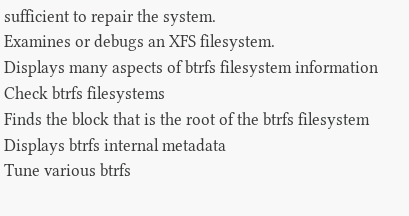sufficient to repair the system.
Examines or debugs an XFS filesystem.
Displays many aspects of btrfs filesystem information
Check btrfs filesystems
Finds the block that is the root of the btrfs filesystem
Displays btrfs internal metadata
Tune various btrfs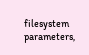filesystem parameters,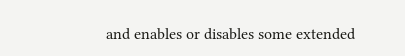and enables or disables some extended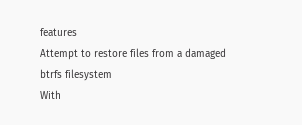features
Attempt to restore files from a damaged btrfs filesystem
With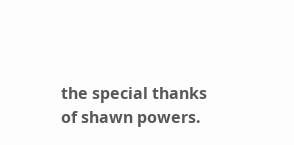the special thanks of shawn powers.